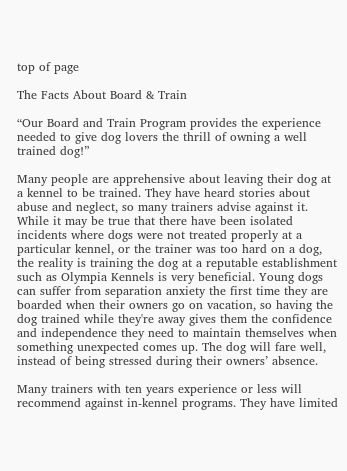top of page

The Facts About Board & Train

“Our Board and Train Program provides the experience needed to give dog lovers the thrill of owning a well trained dog!”

Many people are apprehensive about leaving their dog at a kennel to be trained. They have heard stories about abuse and neglect, so many trainers advise against it. While it may be true that there have been isolated incidents where dogs were not treated properly at a particular kennel, or the trainer was too hard on a dog, the reality is training the dog at a reputable establishment such as Olympia Kennels is very beneficial. Young dogs can suffer from separation anxiety the first time they are boarded when their owners go on vacation, so having the dog trained while they're away gives them the confidence and independence they need to maintain themselves when something unexpected comes up. The dog will fare well, instead of being stressed during their owners’ absence.

Many trainers with ten years experience or less will recommend against in-kennel programs. They have limited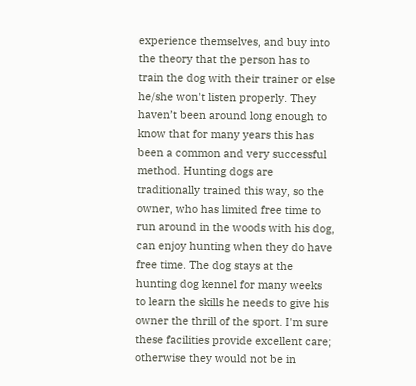experience themselves, and buy into the theory that the person has to train the dog with their trainer or else he/she won't listen properly. They haven’t been around long enough to know that for many years this has been a common and very successful method. Hunting dogs are traditionally trained this way, so the owner, who has limited free time to run around in the woods with his dog, can enjoy hunting when they do have free time. The dog stays at the hunting dog kennel for many weeks to learn the skills he needs to give his owner the thrill of the sport. I'm sure these facilities provide excellent care; otherwise they would not be in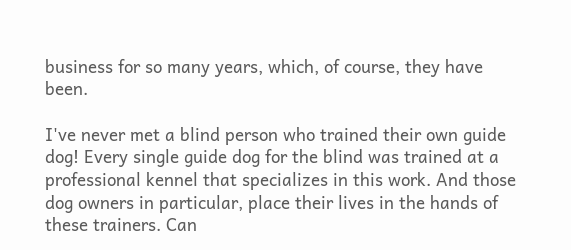business for so many years, which, of course, they have been.

I've never met a blind person who trained their own guide dog! Every single guide dog for the blind was trained at a professional kennel that specializes in this work. And those dog owners in particular, place their lives in the hands of these trainers. Can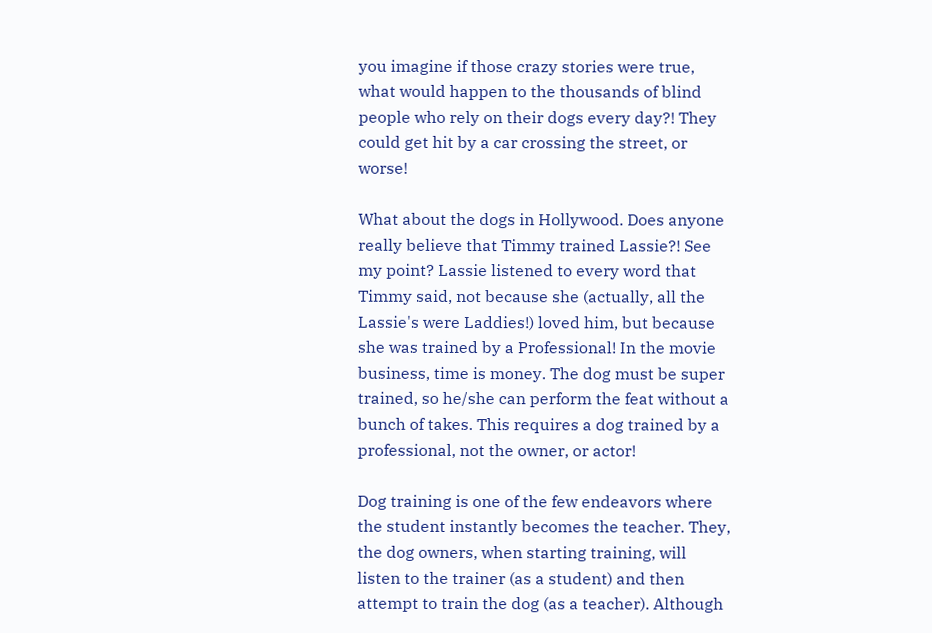you imagine if those crazy stories were true, what would happen to the thousands of blind people who rely on their dogs every day?! They could get hit by a car crossing the street, or worse!

What about the dogs in Hollywood. Does anyone really believe that Timmy trained Lassie?! See my point? Lassie listened to every word that Timmy said, not because she (actually, all the Lassie's were Laddies!) loved him, but because she was trained by a Professional! In the movie business, time is money. The dog must be super trained, so he/she can perform the feat without a bunch of takes. This requires a dog trained by a professional, not the owner, or actor!

Dog training is one of the few endeavors where the student instantly becomes the teacher. They, the dog owners, when starting training, will listen to the trainer (as a student) and then attempt to train the dog (as a teacher). Although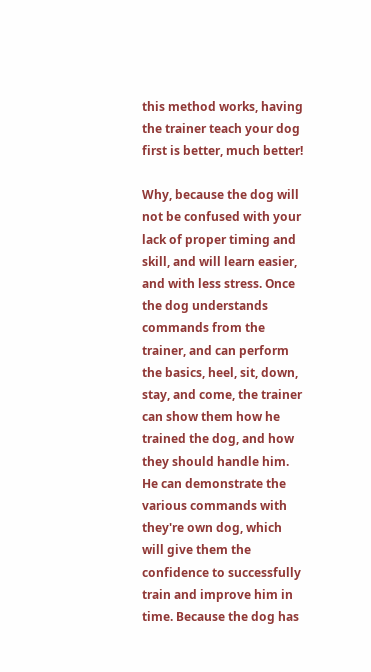this method works, having the trainer teach your dog first is better, much better!

Why, because the dog will not be confused with your lack of proper timing and skill, and will learn easier, and with less stress. Once the dog understands commands from the trainer, and can perform the basics, heel, sit, down, stay, and come, the trainer can show them how he trained the dog, and how they should handle him. He can demonstrate the various commands with they're own dog, which will give them the confidence to successfully train and improve him in time. Because the dog has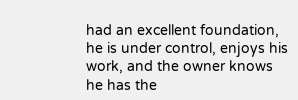had an excellent foundation, he is under control, enjoys his work, and the owner knows he has the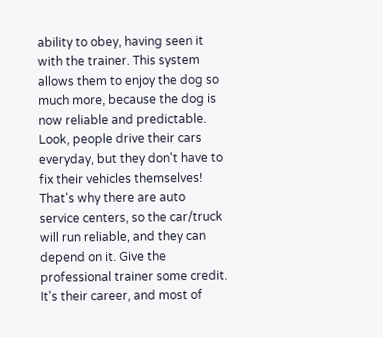ability to obey, having seen it with the trainer. This system allows them to enjoy the dog so much more, because the dog is now reliable and predictable. Look, people drive their cars everyday, but they don't have to fix their vehicles themselves! That's why there are auto service centers, so the car/truck will run reliable, and they can depend on it. Give the professional trainer some credit. It's their career, and most of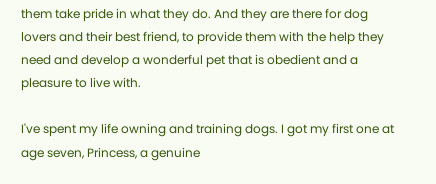them take pride in what they do. And they are there for dog lovers and their best friend, to provide them with the help they need and develop a wonderful pet that is obedient and a pleasure to live with.

I've spent my life owning and training dogs. I got my first one at age seven, Princess, a genuine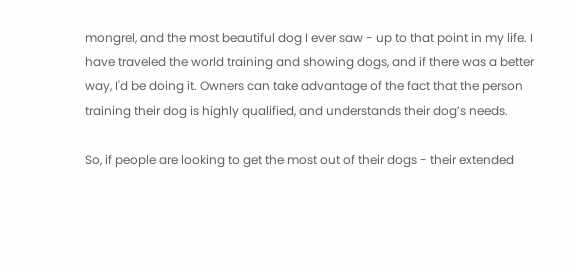mongrel, and the most beautiful dog I ever saw - up to that point in my life. I have traveled the world training and showing dogs, and if there was a better way, I'd be doing it. Owners can take advantage of the fact that the person training their dog is highly qualified, and understands their dog’s needs.

So, if people are looking to get the most out of their dogs - their extended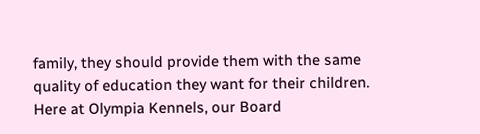family, they should provide them with the same quality of education they want for their children. Here at Olympia Kennels, our Board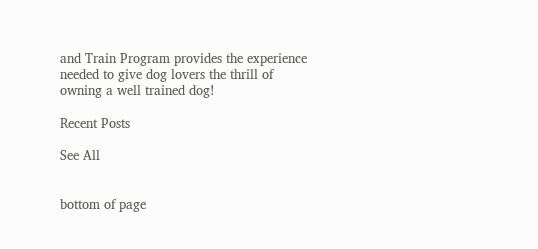and Train Program provides the experience needed to give dog lovers the thrill of owning a well trained dog!

Recent Posts

See All


bottom of page